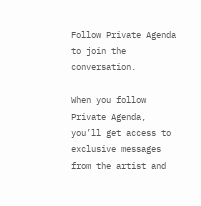Follow Private Agenda to join the conversation.

When you follow Private Agenda, you’ll get access to exclusive messages from the artist and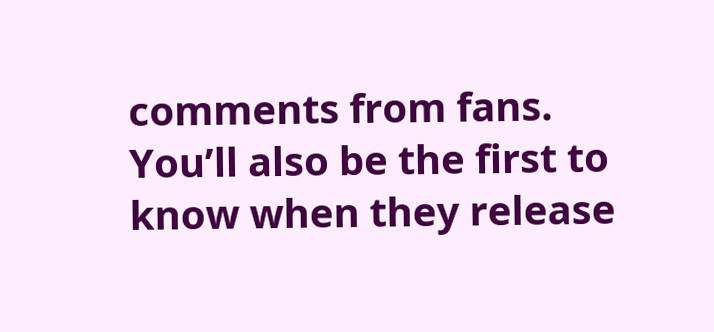comments from fans. You’ll also be the first to know when they release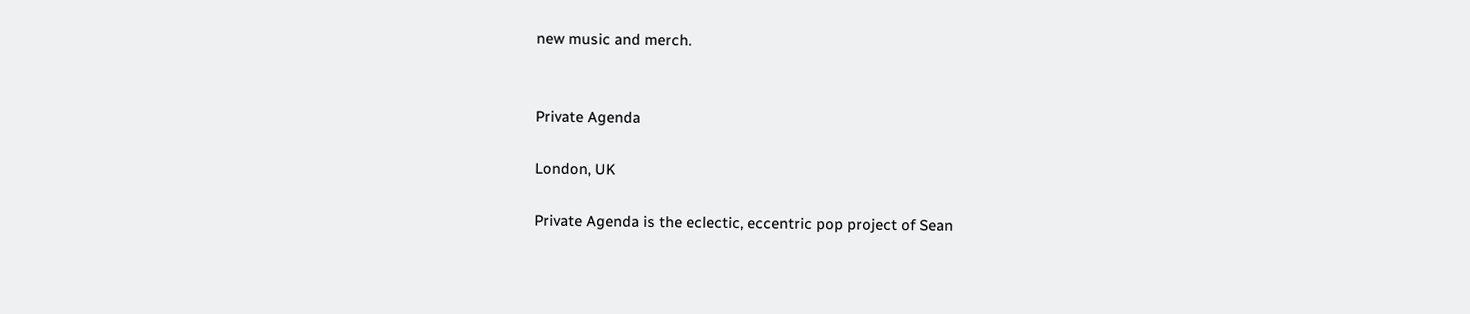new music and merch.


Private Agenda

London, UK

Private Agenda is the eclectic, eccentric pop project of Sean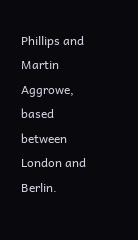Phillips and Martin Aggrowe, based between London and Berlin.